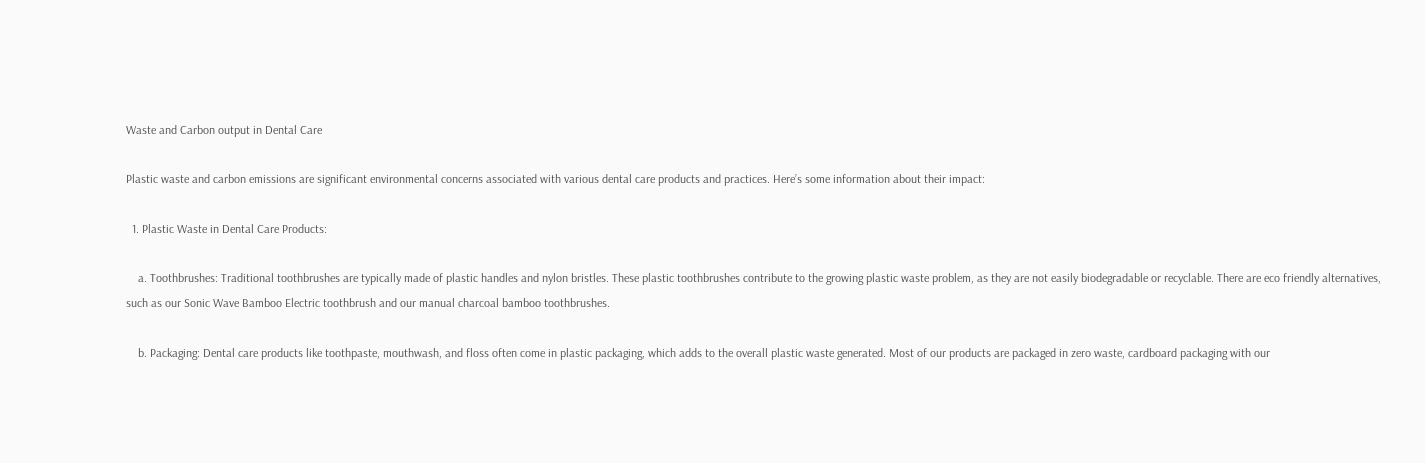Waste and Carbon output in Dental Care

Plastic waste and carbon emissions are significant environmental concerns associated with various dental care products and practices. Here’s some information about their impact:

  1. Plastic Waste in Dental Care Products:

    a. Toothbrushes: Traditional toothbrushes are typically made of plastic handles and nylon bristles. These plastic toothbrushes contribute to the growing plastic waste problem, as they are not easily biodegradable or recyclable. There are eco friendly alternatives, such as our Sonic Wave Bamboo Electric toothbrush and our manual charcoal bamboo toothbrushes.

    b. Packaging: Dental care products like toothpaste, mouthwash, and floss often come in plastic packaging, which adds to the overall plastic waste generated. Most of our products are packaged in zero waste, cardboard packaging with our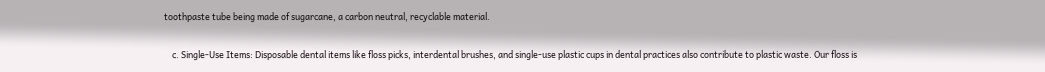toothpaste tube being made of sugarcane, a carbon neutral, recyclable material.

    c. Single-Use Items: Disposable dental items like floss picks, interdental brushes, and single-use plastic cups in dental practices also contribute to plastic waste. Our floss is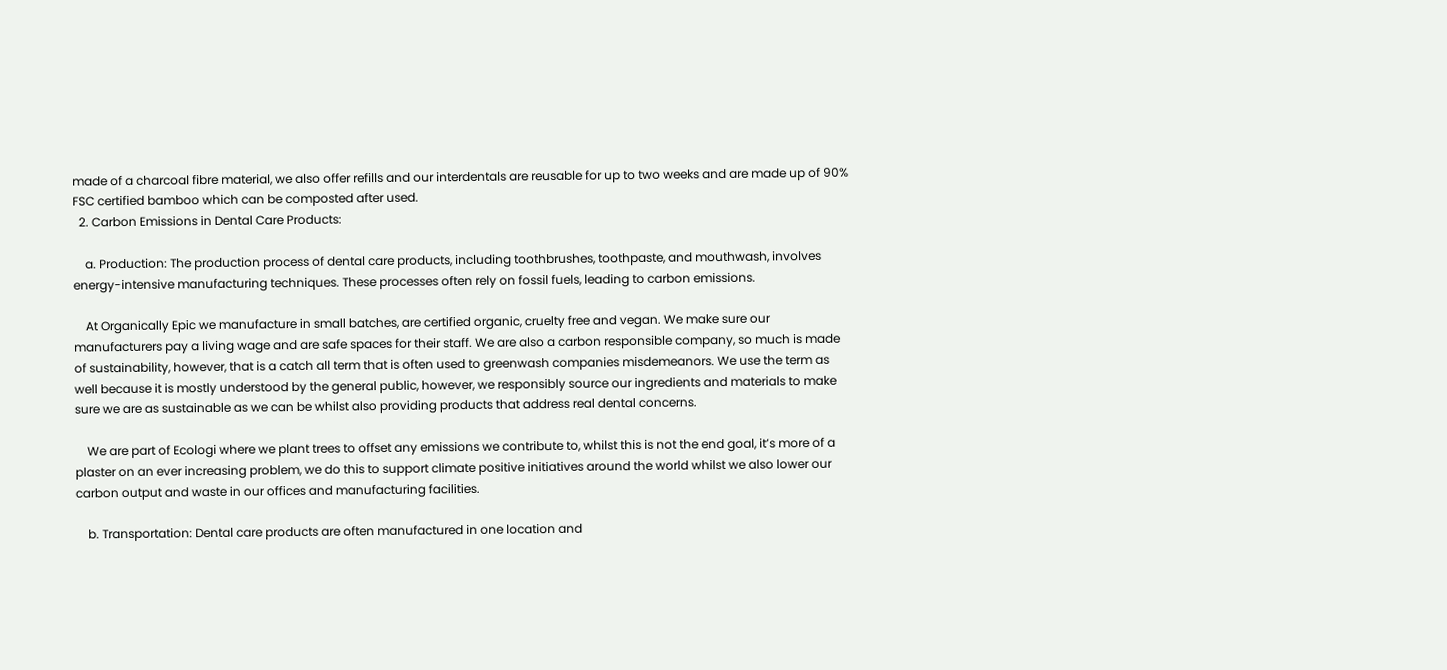made of a charcoal fibre material, we also offer refills and our interdentals are reusable for up to two weeks and are made up of 90% FSC certified bamboo which can be composted after used.
  2. Carbon Emissions in Dental Care Products:

    a. Production: The production process of dental care products, including toothbrushes, toothpaste, and mouthwash, involves energy-intensive manufacturing techniques. These processes often rely on fossil fuels, leading to carbon emissions.

    At Organically Epic we manufacture in small batches, are certified organic, cruelty free and vegan. We make sure our manufacturers pay a living wage and are safe spaces for their staff. We are also a carbon responsible company, so much is made of sustainability, however, that is a catch all term that is often used to greenwash companies misdemeanors. We use the term as well because it is mostly understood by the general public, however, we responsibly source our ingredients and materials to make sure we are as sustainable as we can be whilst also providing products that address real dental concerns.

    We are part of Ecologi where we plant trees to offset any emissions we contribute to, whilst this is not the end goal, it’s more of a plaster on an ever increasing problem, we do this to support climate positive initiatives around the world whilst we also lower our carbon output and waste in our offices and manufacturing facilities.

    b. Transportation: Dental care products are often manufactured in one location and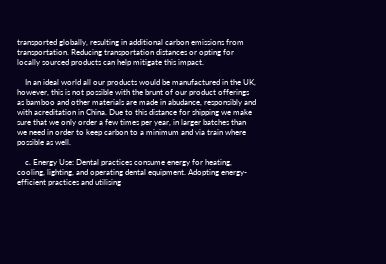transported globally, resulting in additional carbon emissions from transportation. Reducing transportation distances or opting for locally sourced products can help mitigate this impact.

    In an ideal world all our products would be manufactured in the UK, however, this is not possible with the brunt of our product offerings as bamboo and other materials are made in abudance, responsibly and with acreditation in China. Due to this distance for shipping we make sure that we only order a few times per year, in larger batches than we need in order to keep carbon to a minimum and via train where possible as well.

    c. Energy Use: Dental practices consume energy for heating, cooling, lighting, and operating dental equipment. Adopting energy-efficient practices and utilising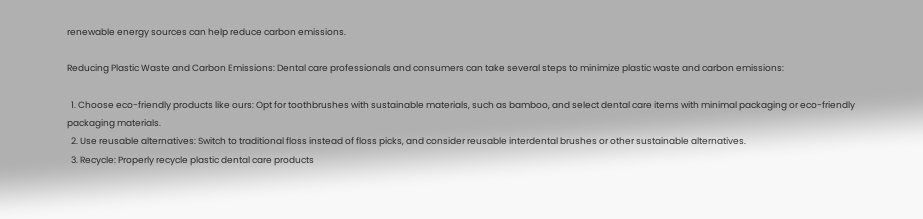renewable energy sources can help reduce carbon emissions.

Reducing Plastic Waste and Carbon Emissions: Dental care professionals and consumers can take several steps to minimize plastic waste and carbon emissions:

  1. Choose eco-friendly products like ours: Opt for toothbrushes with sustainable materials, such as bamboo, and select dental care items with minimal packaging or eco-friendly packaging materials.
  2. Use reusable alternatives: Switch to traditional floss instead of floss picks, and consider reusable interdental brushes or other sustainable alternatives.
  3. Recycle: Properly recycle plastic dental care products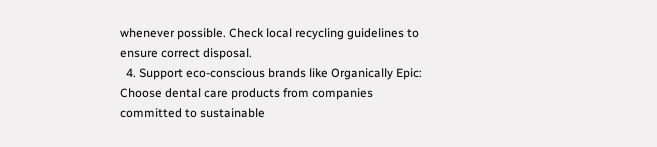whenever possible. Check local recycling guidelines to ensure correct disposal.
  4. Support eco-conscious brands like Organically Epic: Choose dental care products from companies committed to sustainable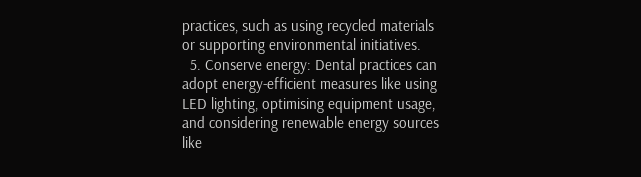practices, such as using recycled materials or supporting environmental initiatives.
  5. Conserve energy: Dental practices can adopt energy-efficient measures like using LED lighting, optimising equipment usage, and considering renewable energy sources like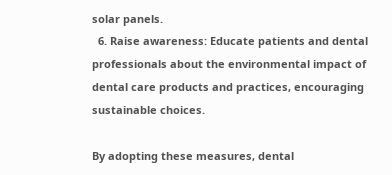solar panels.
  6. Raise awareness: Educate patients and dental professionals about the environmental impact of dental care products and practices, encouraging sustainable choices.

By adopting these measures, dental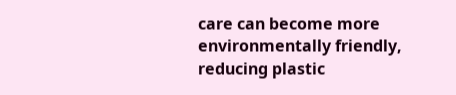care can become more environmentally friendly, reducing plastic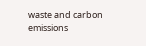waste and carbon emissions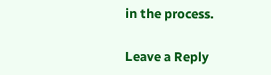in the process.

Leave a Reply